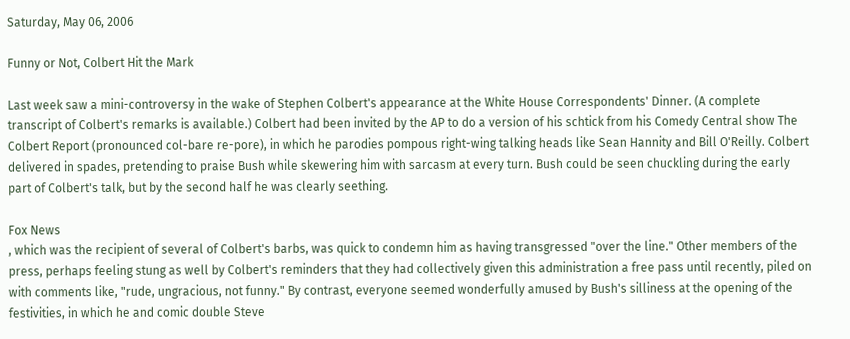Saturday, May 06, 2006

Funny or Not, Colbert Hit the Mark

Last week saw a mini-controversy in the wake of Stephen Colbert's appearance at the White House Correspondents' Dinner. (A complete transcript of Colbert's remarks is available.) Colbert had been invited by the AP to do a version of his schtick from his Comedy Central show The Colbert Report (pronounced col-bare re-pore), in which he parodies pompous right-wing talking heads like Sean Hannity and Bill O'Reilly. Colbert delivered in spades, pretending to praise Bush while skewering him with sarcasm at every turn. Bush could be seen chuckling during the early part of Colbert's talk, but by the second half he was clearly seething.

Fox News
, which was the recipient of several of Colbert's barbs, was quick to condemn him as having transgressed "over the line." Other members of the press, perhaps feeling stung as well by Colbert's reminders that they had collectively given this administration a free pass until recently, piled on with comments like, "rude, ungracious, not funny." By contrast, everyone seemed wonderfully amused by Bush's silliness at the opening of the festivities, in which he and comic double Steve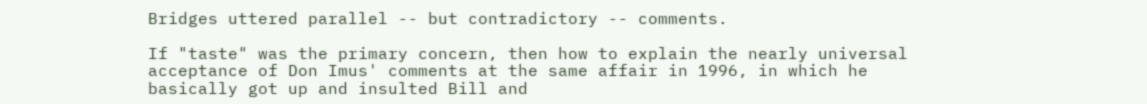Bridges uttered parallel -- but contradictory -- comments.

If "taste" was the primary concern, then how to explain the nearly universal acceptance of Don Imus' comments at the same affair in 1996, in which he basically got up and insulted Bill and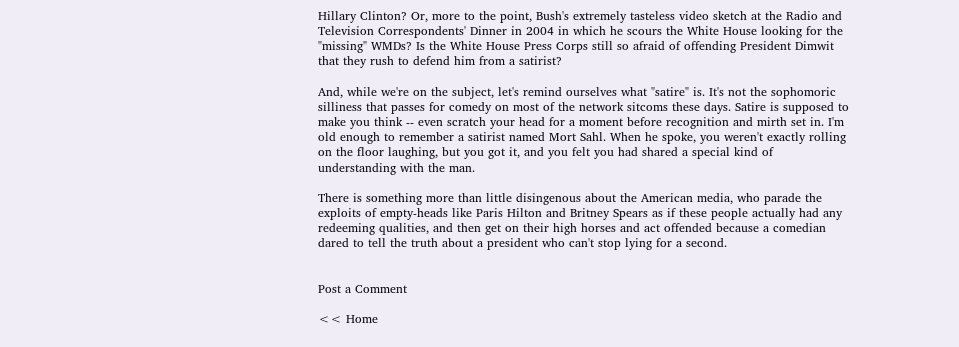Hillary Clinton? Or, more to the point, Bush's extremely tasteless video sketch at the Radio and Television Correspondents' Dinner in 2004 in which he scours the White House looking for the "missing" WMDs? Is the White House Press Corps still so afraid of offending President Dimwit that they rush to defend him from a satirist?

And, while we're on the subject, let's remind ourselves what "satire" is. It's not the sophomoric silliness that passes for comedy on most of the network sitcoms these days. Satire is supposed to make you think -- even scratch your head for a moment before recognition and mirth set in. I'm old enough to remember a satirist named Mort Sahl. When he spoke, you weren't exactly rolling on the floor laughing, but you got it, and you felt you had shared a special kind of understanding with the man.

There is something more than little disingenous about the American media, who parade the exploits of empty-heads like Paris Hilton and Britney Spears as if these people actually had any redeeming qualities, and then get on their high horses and act offended because a comedian dared to tell the truth about a president who can't stop lying for a second.


Post a Comment

<< Home